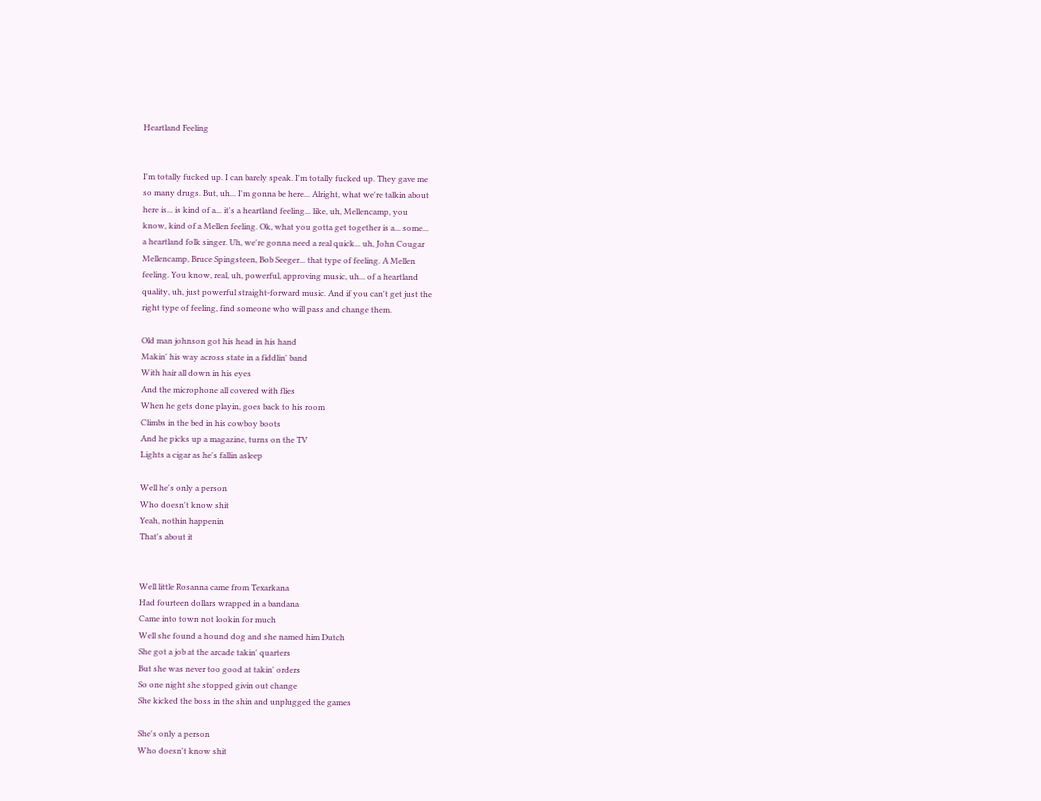Heartland Feeling


I'm totally fucked up. I can barely speak. I'm totally fucked up. They gave me
so many drugs. But, uh... I'm gonna be here... Alright, what we're talkin about
here is... is kind of a... it's a heartland feeling... like, uh, Mellencamp, you
know, kind of a Mellen feeling. Ok, what you gotta get together is a... some...
a heartland folk singer. Uh, we're gonna need a real quick... uh, John Cougar
Mellencamp, Bruce Spingsteen, Bob Seeger... that type of feeling. A Mellen
feeling. You know, real, uh, powerful, approving music, uh... of a heartland
quality, uh, just powerful straight-forward music. And if you can't get just the
right type of feeling, find someone who will pass and change them.

Old man johnson got his head in his hand
Makin' his way across state in a fiddlin' band
With hair all down in his eyes
And the microphone all covered with flies
When he gets done playin, goes back to his room
Climbs in the bed in his cowboy boots
And he picks up a magazine, turns on the TV
Lights a cigar as he's fallin asleep

Well he's only a person
Who doesn't know shit
Yeah, nothin happenin
That's about it


Well little Rosanna came from Texarkana
Had fourteen dollars wrapped in a bandana
Came into town not lookin for much
Well she found a hound dog and she named him Dutch
She got a job at the arcade takin' quarters
But she was never too good at takin' orders
So one night she stopped givin out change
She kicked the boss in the shin and unplugged the games

She's only a person
Who doesn't know shit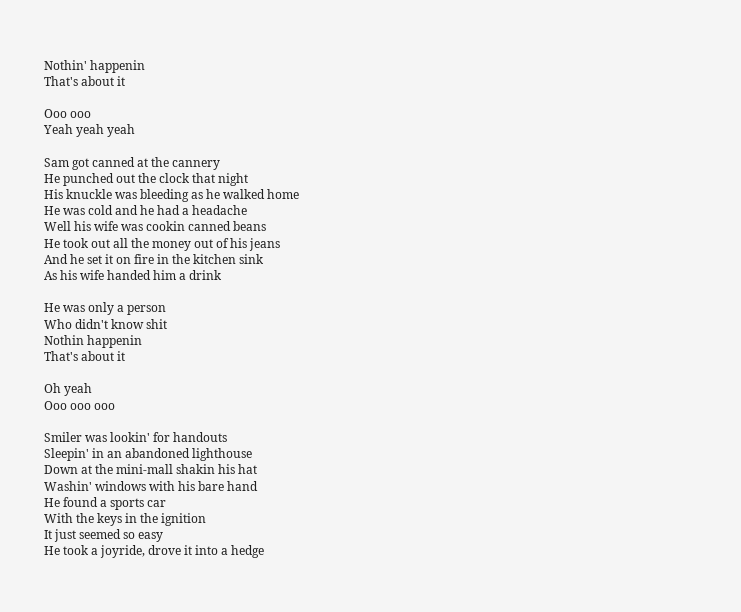Nothin' happenin
That's about it

Ooo ooo
Yeah yeah yeah

Sam got canned at the cannery
He punched out the clock that night
His knuckle was bleeding as he walked home
He was cold and he had a headache
Well his wife was cookin canned beans
He took out all the money out of his jeans
And he set it on fire in the kitchen sink
As his wife handed him a drink

He was only a person
Who didn't know shit
Nothin happenin
That's about it

Oh yeah
Ooo ooo ooo

Smiler was lookin' for handouts
Sleepin' in an abandoned lighthouse
Down at the mini-mall shakin his hat
Washin' windows with his bare hand
He found a sports car
With the keys in the ignition
It just seemed so easy
He took a joyride, drove it into a hedge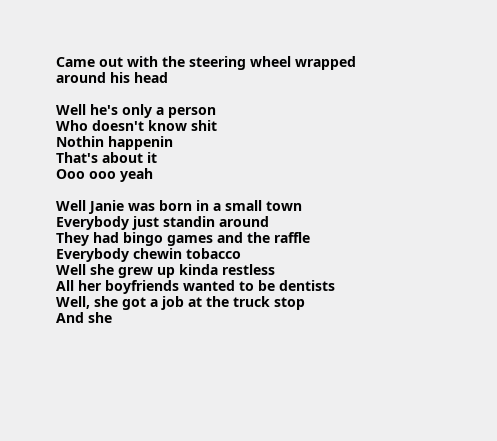Came out with the steering wheel wrapped around his head

Well he's only a person
Who doesn't know shit
Nothin happenin
That's about it
Ooo ooo yeah

Well Janie was born in a small town
Everybody just standin around
They had bingo games and the raffle
Everybody chewin tobacco
Well she grew up kinda restless
All her boyfriends wanted to be dentists
Well, she got a job at the truck stop
And she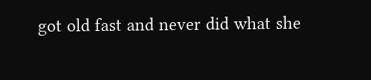got old fast and never did what she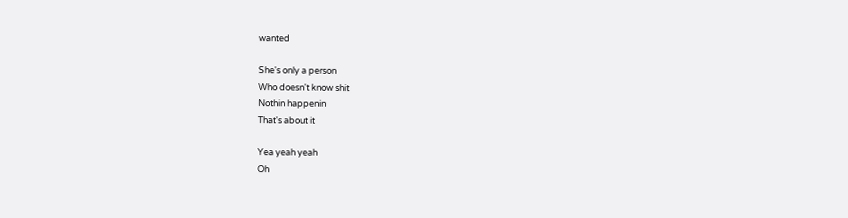wanted

She's only a person
Who doesn't know shit
Nothin happenin
That's about it

Yea yeah yeah
Oh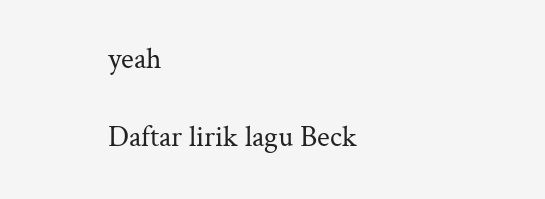yeah

Daftar lirik lagu Beck